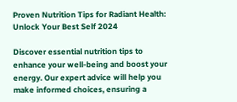Proven Nutrition Tips for Radiant Health: Unlock Your Best Self 2024

Discover essential nutrition tips to enhance your well-being and boost your energy. Our expert advice will help you make informed choices, ensuring a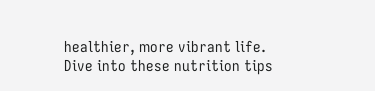healthier, more vibrant life. Dive into these nutrition tips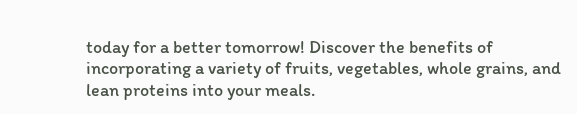today for a better tomorrow! Discover the benefits of incorporating a variety of fruits, vegetables, whole grains, and lean proteins into your meals.